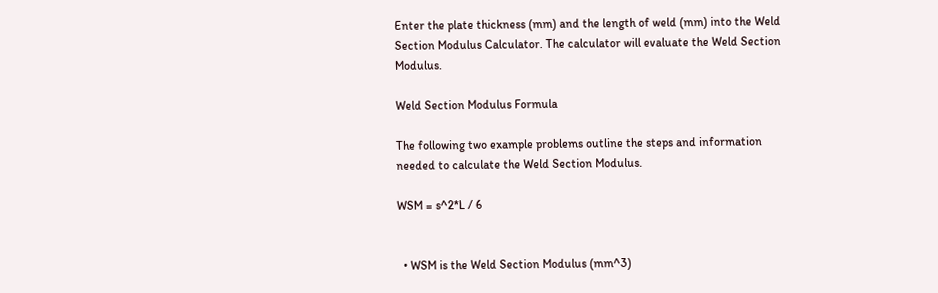Enter the plate thickness (mm) and the length of weld (mm) into the Weld Section Modulus Calculator. The calculator will evaluate the Weld Section Modulus.

Weld Section Modulus Formula

The following two example problems outline the steps and information needed to calculate the Weld Section Modulus.

WSM = s^2*L / 6


  • WSM is the Weld Section Modulus (mm^3)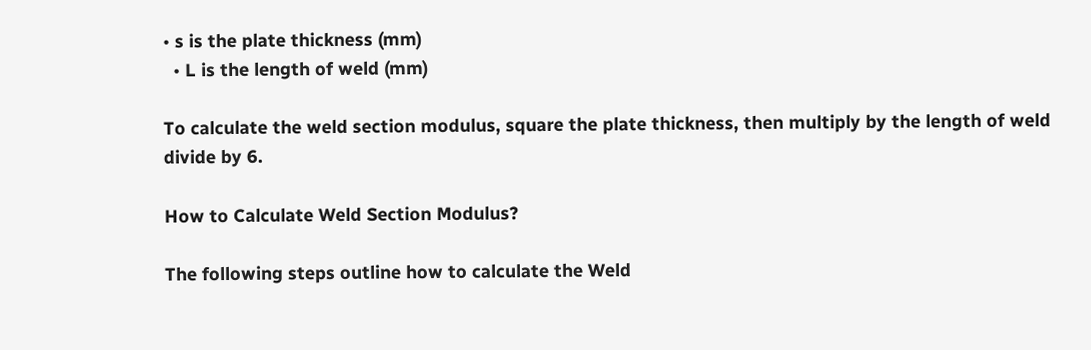• s is the plate thickness (mm)
  • L is the length of weld (mm)

To calculate the weld section modulus, square the plate thickness, then multiply by the length of weld divide by 6.

How to Calculate Weld Section Modulus?

The following steps outline how to calculate the Weld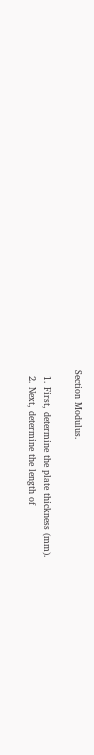Section Modulus.

  1. First, determine the plate thickness (mm).
  2. Next, determine the length of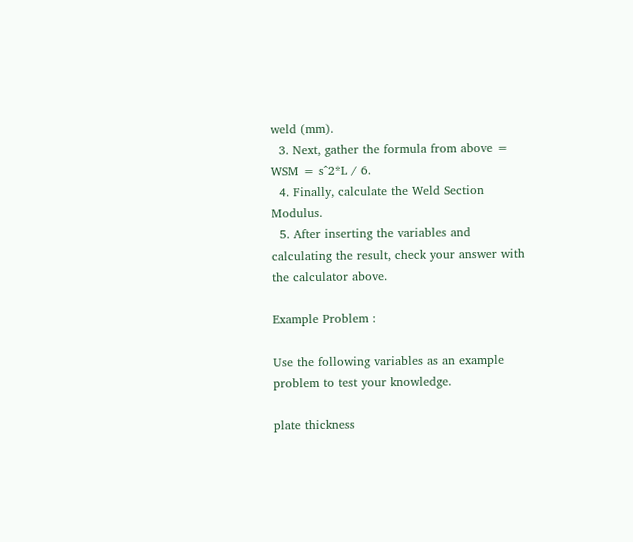weld (mm).
  3. Next, gather the formula from above = WSM = s^2*L / 6.
  4. Finally, calculate the Weld Section Modulus.
  5. After inserting the variables and calculating the result, check your answer with the calculator above.

Example Problem :

Use the following variables as an example problem to test your knowledge.

plate thickness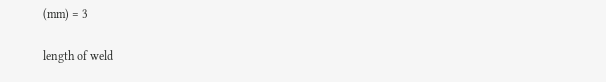(mm) = 3

length of weld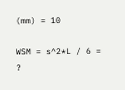(mm) = 10

WSM = s^2*L / 6 = ?